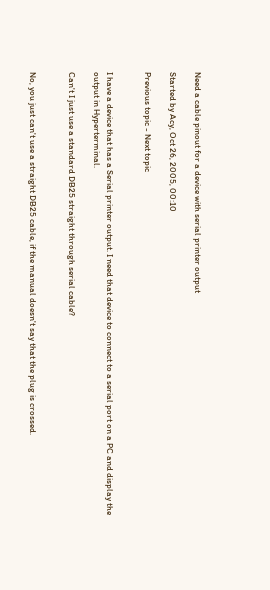Need a cable pinout for a device with serial printer output

Started by Acy, Oct 26, 2005, 00:10

Previous topic - Next topic


I have a device that has a Serial printer output. I need that device to connect to a serial port on a PC and display the output in Hyperterminal.

Can't I just use a standard DB25 straight through serial cable?


No, you just can't use a straight DB25 cable, if the manual doesn't say that the plug is crossed.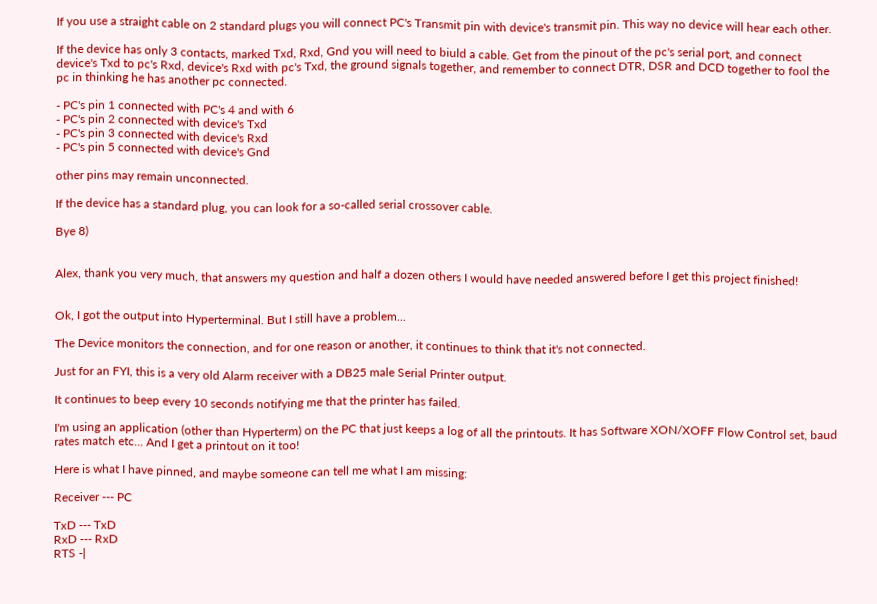If you use a straight cable on 2 standard plugs you will connect PC's Transmit pin with device's transmit pin. This way no device will hear each other.

If the device has only 3 contacts, marked Txd, Rxd, Gnd you will need to biuld a cable. Get from the pinout of the pc's serial port, and connect device's Txd to pc's Rxd, device's Rxd with pc's Txd, the ground signals together, and remember to connect DTR, DSR and DCD together to fool the pc in thinking he has another pc connected.

- PC's pin 1 connected with PC's 4 and with 6
- PC's pin 2 connected with device's Txd
- PC's pin 3 connected with device's Rxd
- PC's pin 5 connected with device's Gnd

other pins may remain unconnected.

If the device has a standard plug, you can look for a so-called serial crossover cable.

Bye 8)


Alex, thank you very much, that answers my question and half a dozen others I would have needed answered before I get this project finished!


Ok, I got the output into Hyperterminal. But I still have a problem...

The Device monitors the connection, and for one reason or another, it continues to think that it's not connected.

Just for an FYI, this is a very old Alarm receiver with a DB25 male Serial Printer output.

It continues to beep every 10 seconds notifying me that the printer has failed.

I'm using an application (other than Hyperterm) on the PC that just keeps a log of all the printouts. It has Software XON/XOFF Flow Control set, baud rates match etc... And I get a printout on it too!

Here is what I have pinned, and maybe someone can tell me what I am missing:

Receiver --- PC

TxD --- TxD
RxD --- RxD
RTS -|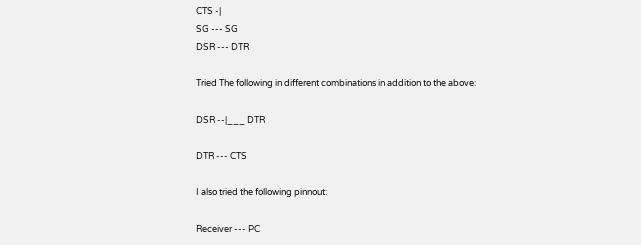CTS -|
SG --- SG
DSR --- DTR

Tried The following in different combinations in addition to the above:

DSR --|___ DTR

DTR --- CTS

I also tried the following pinnout:

Receiver --- PC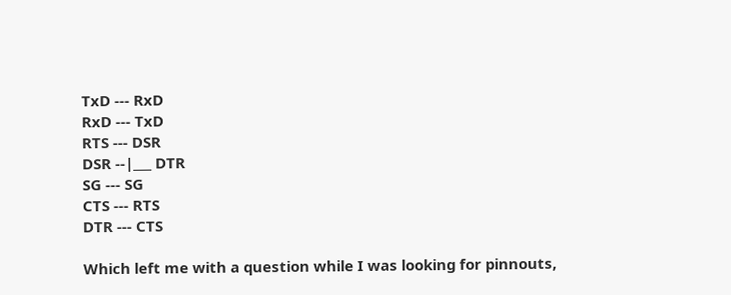TxD --- RxD
RxD --- TxD
RTS --- DSR
DSR --|___ DTR
SG --- SG
CTS --- RTS
DTR --- CTS

Which left me with a question while I was looking for pinnouts,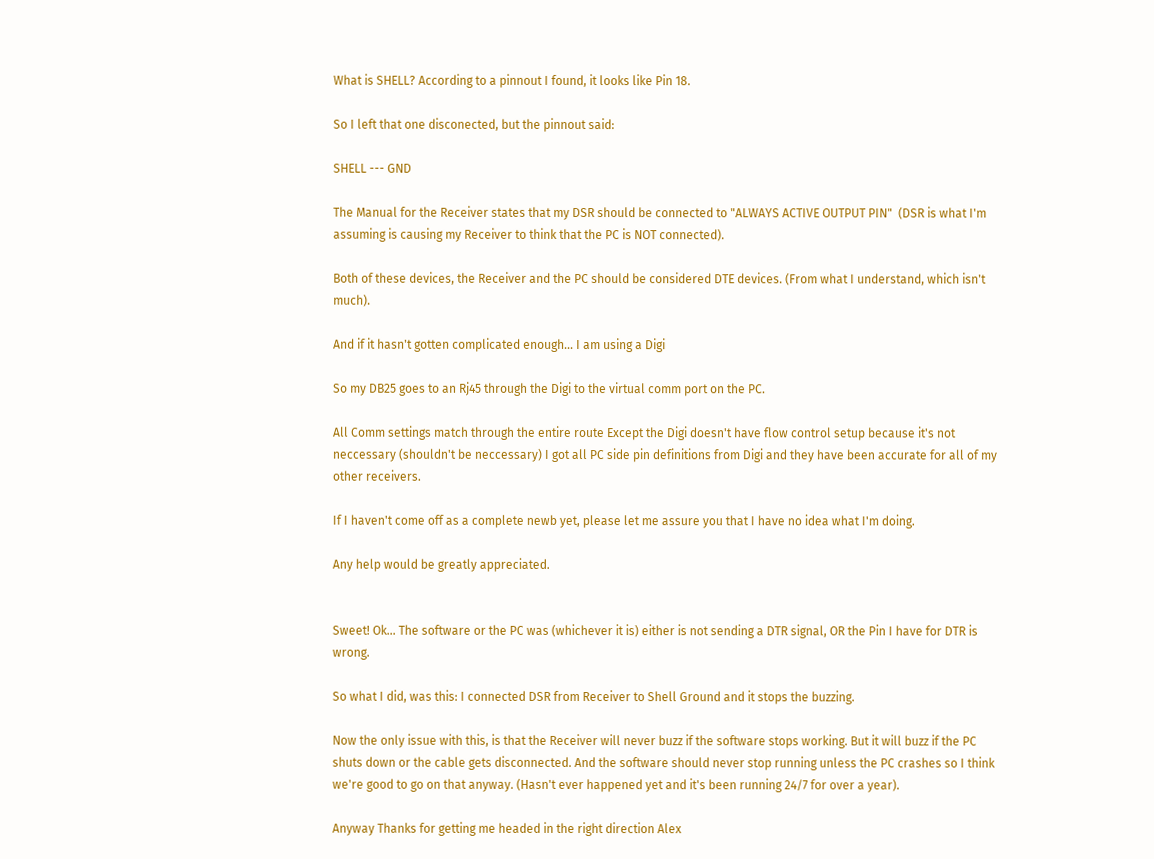What is SHELL? According to a pinnout I found, it looks like Pin 18.

So I left that one disconected, but the pinnout said:

SHELL --- GND

The Manual for the Receiver states that my DSR should be connected to "ALWAYS ACTIVE OUTPUT PIN"  (DSR is what I'm assuming is causing my Receiver to think that the PC is NOT connected).

Both of these devices, the Receiver and the PC should be considered DTE devices. (From what I understand, which isn't much).

And if it hasn't gotten complicated enough... I am using a Digi

So my DB25 goes to an Rj45 through the Digi to the virtual comm port on the PC.

All Comm settings match through the entire route Except the Digi doesn't have flow control setup because it's not neccessary (shouldn't be neccessary) I got all PC side pin definitions from Digi and they have been accurate for all of my other receivers.

If I haven't come off as a complete newb yet, please let me assure you that I have no idea what I'm doing.

Any help would be greatly appreciated.


Sweet! Ok... The software or the PC was (whichever it is) either is not sending a DTR signal, OR the Pin I have for DTR is wrong.

So what I did, was this: I connected DSR from Receiver to Shell Ground and it stops the buzzing.

Now the only issue with this, is that the Receiver will never buzz if the software stops working. But it will buzz if the PC shuts down or the cable gets disconnected. And the software should never stop running unless the PC crashes so I think we're good to go on that anyway. (Hasn't ever happened yet and it's been running 24/7 for over a year).

Anyway Thanks for getting me headed in the right direction Alex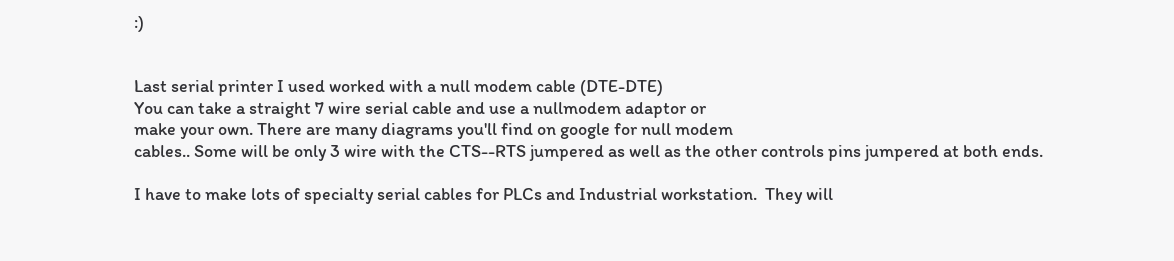:)


Last serial printer I used worked with a null modem cable (DTE-DTE)
You can take a straight 7 wire serial cable and use a nullmodem adaptor or
make your own. There are many diagrams you'll find on google for null modem
cables.. Some will be only 3 wire with the CTS--RTS jumpered as well as the other controls pins jumpered at both ends.

I have to make lots of specialty serial cables for PLCs and Industrial workstation.  They will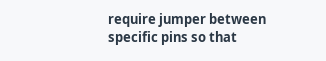require jumper between specific pins so that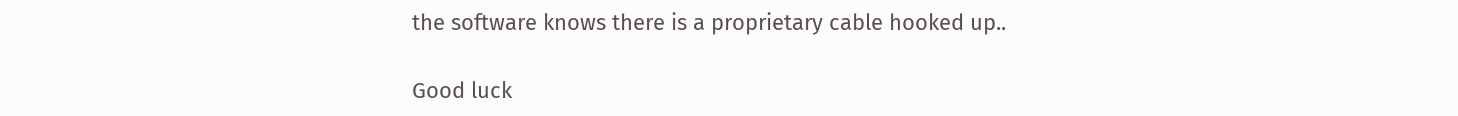the software knows there is a proprietary cable hooked up..

Good luck